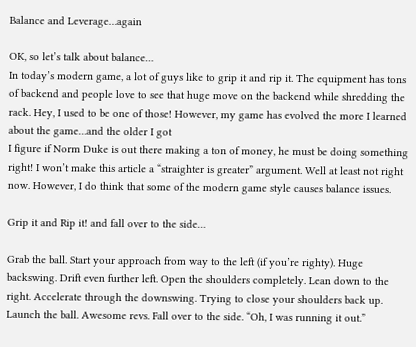Balance and Leverage…again

OK, so let’s talk about balance…
In today’s modern game, a lot of guys like to grip it and rip it. The equipment has tons of backend and people love to see that huge move on the backend while shredding the rack. Hey, I used to be one of those! However, my game has evolved the more I learned about the game…and the older I got
I figure if Norm Duke is out there making a ton of money, he must be doing something right! I won’t make this article a “straighter is greater” argument. Well at least not right now. However, I do think that some of the modern game style causes balance issues.

Grip it and Rip it! and fall over to the side…

Grab the ball. Start your approach from way to the left (if you’re righty). Huge backswing. Drift even further left. Open the shoulders completely. Lean down to the right. Accelerate through the downswing. Trying to close your shoulders back up. Launch the ball. Awesome revs. Fall over to the side. “Oh, I was running it out.”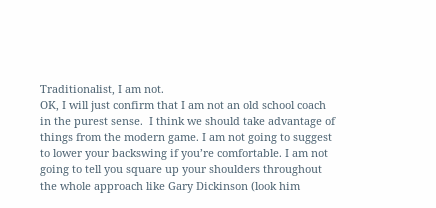Traditionalist, I am not.
OK, I will just confirm that I am not an old school coach in the purest sense.  I think we should take advantage of things from the modern game. I am not going to suggest to lower your backswing if you’re comfortable. I am not going to tell you square up your shoulders throughout the whole approach like Gary Dickinson (look him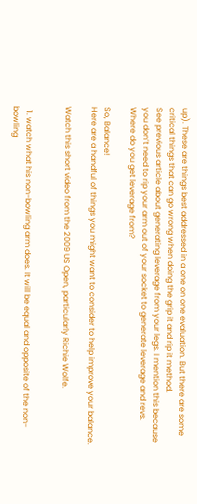up). These are things best addressed in a one on one evaluation. But there are some critical things that can go wrong when doing the grip it and rip it method.
See previous article about generating leverage from your legs. I mention this because you don’t need to rip your arm out of your socket to generate leverage and revs.
Where do you get leverage from?

So, Balance!
Here are a handful of things you might want to consider to help improve your balance.

Watch this short video from the 2009 US Open, particularly Richie Wolfe.


  1. watch what his non-bowling arm does. It will be equal and opposite of the non-bowling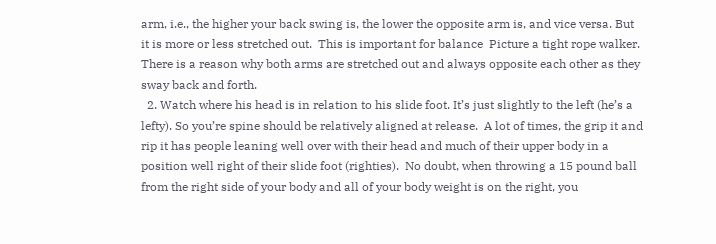arm, i.e., the higher your back swing is, the lower the opposite arm is, and vice versa. But it is more or less stretched out.  This is important for balance  Picture a tight rope walker.  There is a reason why both arms are stretched out and always opposite each other as they sway back and forth.
  2. Watch where his head is in relation to his slide foot. It’s just slightly to the left (he’s a lefty). So you’re spine should be relatively aligned at release.  A lot of times, the grip it and rip it has people leaning well over with their head and much of their upper body in a position well right of their slide foot (righties).  No doubt, when throwing a 15 pound ball from the right side of your body and all of your body weight is on the right, you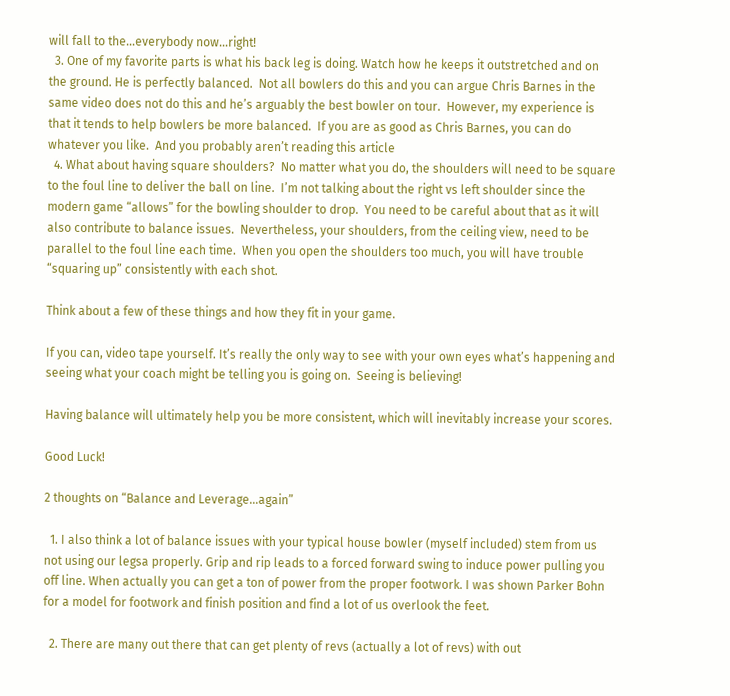will fall to the…everybody now…right!
  3. One of my favorite parts is what his back leg is doing. Watch how he keeps it outstretched and on the ground. He is perfectly balanced.  Not all bowlers do this and you can argue Chris Barnes in the same video does not do this and he’s arguably the best bowler on tour.  However, my experience is that it tends to help bowlers be more balanced.  If you are as good as Chris Barnes, you can do whatever you like.  And you probably aren’t reading this article
  4. What about having square shoulders?  No matter what you do, the shoulders will need to be square to the foul line to deliver the ball on line.  I’m not talking about the right vs left shoulder since the modern game “allows” for the bowling shoulder to drop.  You need to be careful about that as it will also contribute to balance issues.  Nevertheless, your shoulders, from the ceiling view, need to be parallel to the foul line each time.  When you open the shoulders too much, you will have trouble “squaring up” consistently with each shot.

Think about a few of these things and how they fit in your game.

If you can, video tape yourself. It’s really the only way to see with your own eyes what’s happening and seeing what your coach might be telling you is going on.  Seeing is believing!

Having balance will ultimately help you be more consistent, which will inevitably increase your scores.

Good Luck!

2 thoughts on “Balance and Leverage…again”

  1. I also think a lot of balance issues with your typical house bowler (myself included) stem from us not using our legsa properly. Grip and rip leads to a forced forward swing to induce power pulling you off line. When actually you can get a ton of power from the proper footwork. I was shown Parker Bohn for a model for footwork and finish position and find a lot of us overlook the feet.

  2. There are many out there that can get plenty of revs (actually a lot of revs) with out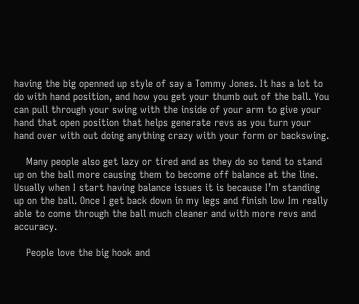having the big openned up style of say a Tommy Jones. It has a lot to do with hand position, and how you get your thumb out of the ball. You can pull through your swing with the inside of your arm to give your hand that open position that helps generate revs as you turn your hand over with out doing anything crazy with your form or backswing.

    Many people also get lazy or tired and as they do so tend to stand up on the ball more causing them to become off balance at the line. Usually when I start having balance issues it is because I’m standing up on the ball. Once I get back down in my legs and finish low Im really able to come through the ball much cleaner and with more revs and accuracy.

    People love the big hook and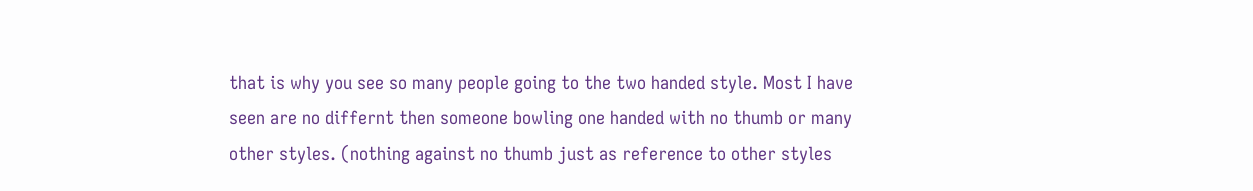that is why you see so many people going to the two handed style. Most I have seen are no differnt then someone bowling one handed with no thumb or many other styles. (nothing against no thumb just as reference to other styles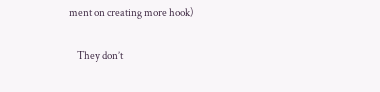ment on creating more hook)

    They don’t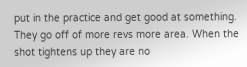put in the practice and get good at something. They go off of more revs more area. When the shot tightens up they are no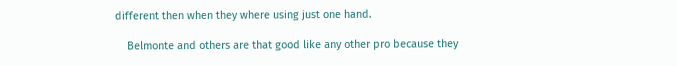different then when they where using just one hand.

    Belmonte and others are that good like any other pro because they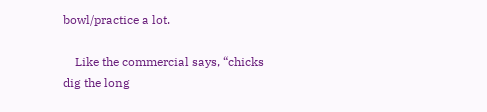bowl/practice a lot.

    Like the commercial says, “chicks dig the long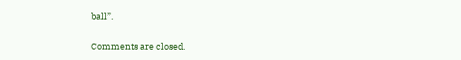ball”.

Comments are closed.